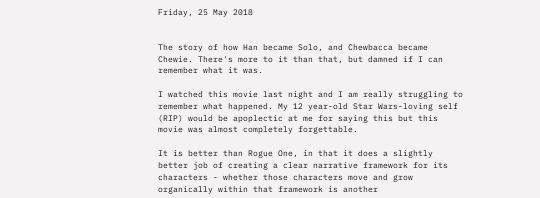Friday, 25 May 2018


The story of how Han became Solo, and Chewbacca became Chewie. There's more to it than that, but damned if I can remember what it was.

I watched this movie last night and I am really struggling to remember what happened. My 12 year-old Star Wars-loving self (RIP) would be apoplectic at me for saying this but this movie was almost completely forgettable.

It is better than Rogue One, in that it does a slightly better job of creating a clear narrative framework for its characters - whether those characters move and grow organically within that framework is another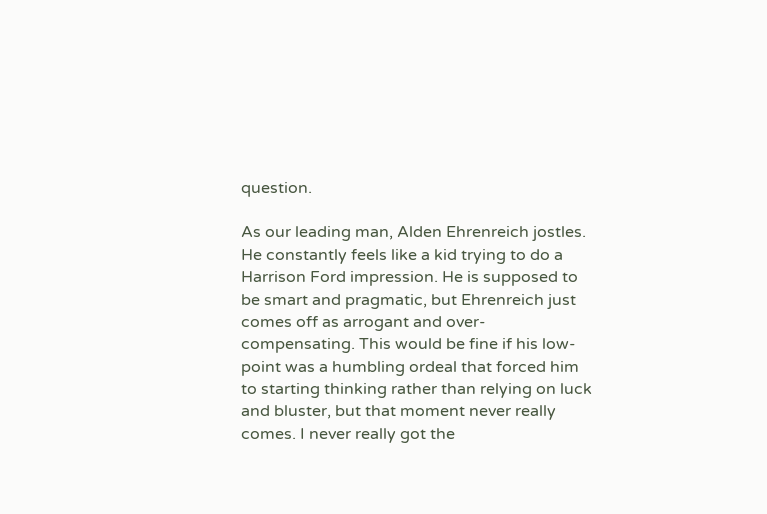question.

As our leading man, Alden Ehrenreich jostles. He constantly feels like a kid trying to do a Harrison Ford impression. He is supposed to be smart and pragmatic, but Ehrenreich just comes off as arrogant and over-compensating. This would be fine if his low-point was a humbling ordeal that forced him to starting thinking rather than relying on luck and bluster, but that moment never really comes. I never really got the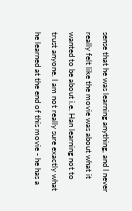sense that he was learning anything, and I never really felt like the movie was about what it wanted to be about i.e. Han learning not to trust anyone. I am not really sure exactly what he learned at the end of this movie - he has a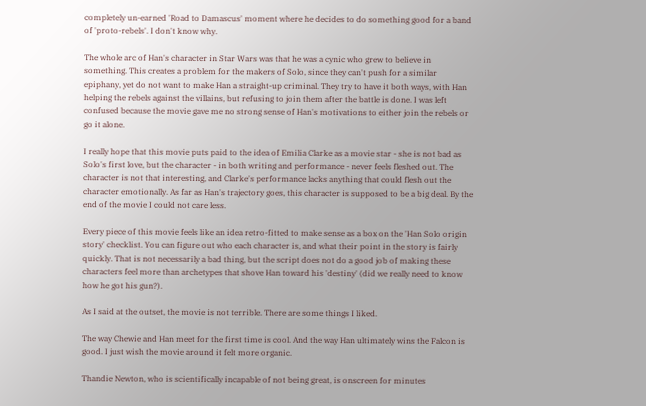completely un-earned 'Road to Damascus' moment where he decides to do something good for a band of 'proto-rebels'. I don't know why.

The whole arc of Han's character in Star Wars was that he was a cynic who grew to believe in something. This creates a problem for the makers of Solo, since they can't push for a similar epiphany, yet do not want to make Han a straight-up criminal. They try to have it both ways, with Han helping the rebels against the villains, but refusing to join them after the battle is done. I was left confused because the movie gave me no strong sense of Han's motivations to either join the rebels or go it alone.

I really hope that this movie puts paid to the idea of Emilia Clarke as a movie star - she is not bad as Solo's first love, but the character - in both writing and performance - never feels fleshed out. The character is not that interesting, and Clarke's performance lacks anything that could flesh out the character emotionally. As far as Han's trajectory goes, this character is supposed to be a big deal. By the end of the movie I could not care less.

Every piece of this movie feels like an idea retro-fitted to make sense as a box on the 'Han Solo origin story' checklist. You can figure out who each character is, and what their point in the story is fairly quickly. That is not necessarily a bad thing, but the script does not do a good job of making these characters feel more than archetypes that shove Han toward his 'destiny' (did we really need to know how he got his gun?).

As I said at the outset, the movie is not terrible. There are some things I liked.

The way Chewie and Han meet for the first time is cool. And the way Han ultimately wins the Falcon is good. I just wish the movie around it felt more organic.

Thandie Newton, who is scientifically incapable of not being great, is onscreen for minutes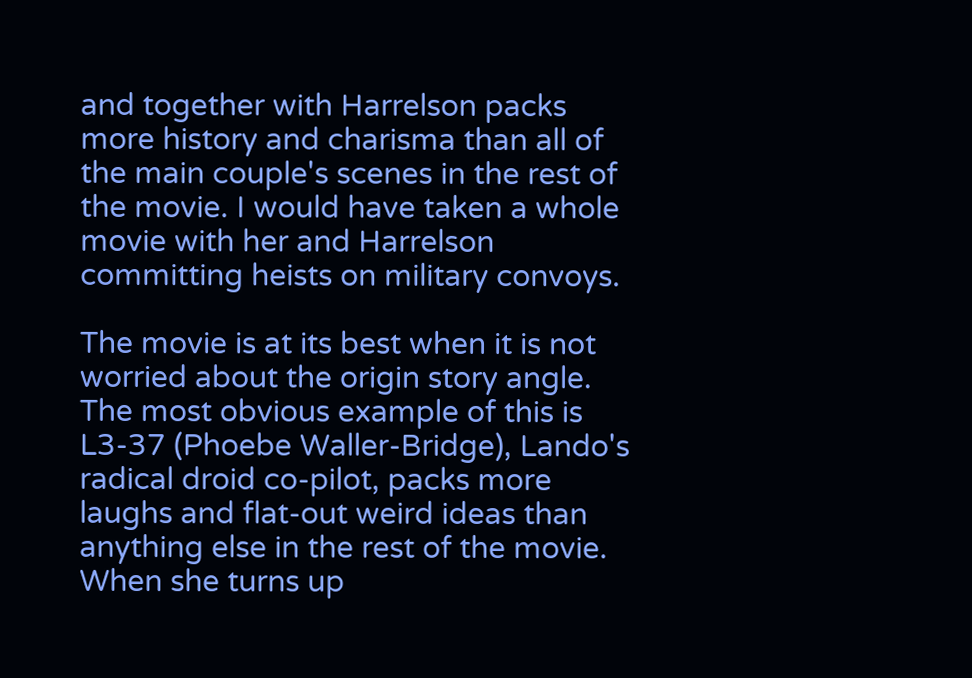and together with Harrelson packs more history and charisma than all of the main couple's scenes in the rest of the movie. I would have taken a whole movie with her and Harrelson committing heists on military convoys.

The movie is at its best when it is not worried about the origin story angle. The most obvious example of this is L3-37 (Phoebe Waller-Bridge), Lando's radical droid co-pilot, packs more laughs and flat-out weird ideas than anything else in the rest of the movie. When she turns up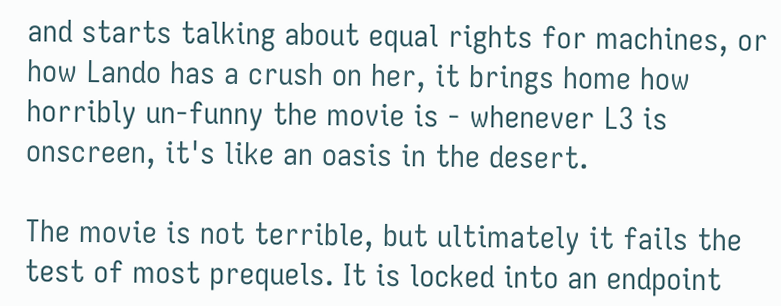and starts talking about equal rights for machines, or how Lando has a crush on her, it brings home how horribly un-funny the movie is - whenever L3 is onscreen, it's like an oasis in the desert.

The movie is not terrible, but ultimately it fails the test of most prequels. It is locked into an endpoint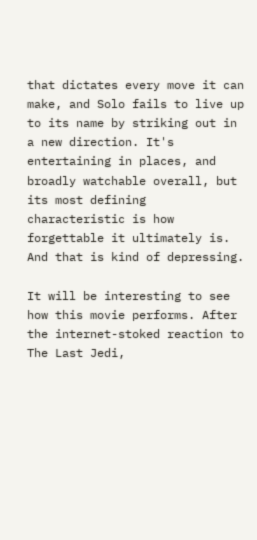that dictates every move it can make, and Solo fails to live up to its name by striking out in a new direction. It's entertaining in places, and broadly watchable overall, but its most defining characteristic is how forgettable it ultimately is. And that is kind of depressing.

It will be interesting to see how this movie performs. After the internet-stoked reaction to The Last Jedi,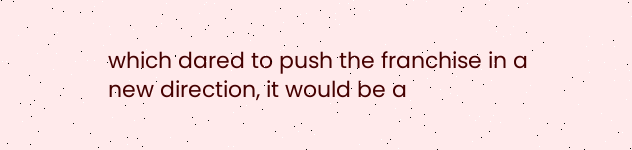which dared to push the franchise in a new direction, it would be a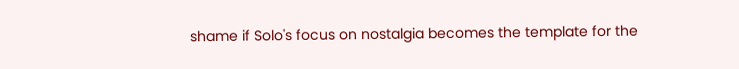shame if Solo's focus on nostalgia becomes the template for the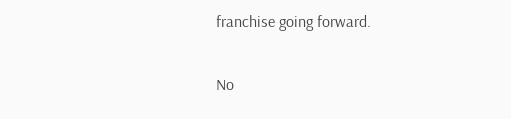franchise going forward.


No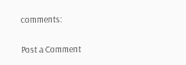comments:

Post a Comment